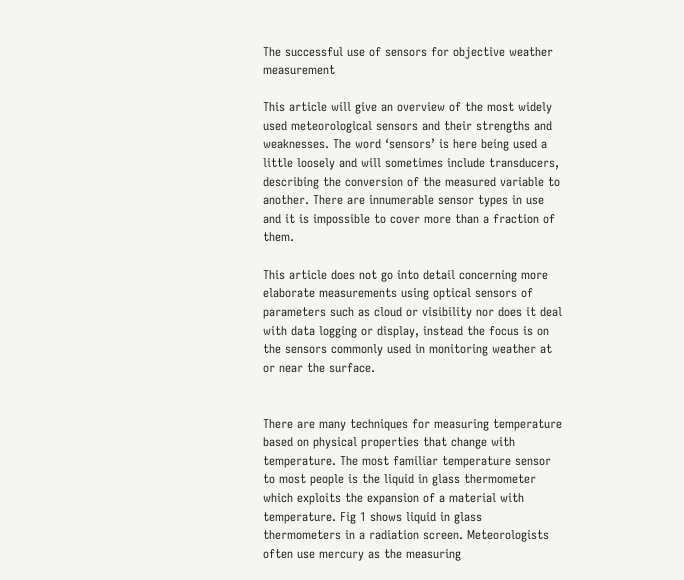The successful use of sensors for objective weather measurement

This article will give an overview of the most widely used meteorological sensors and their strengths and weaknesses. The word ‘sensors’ is here being used a little loosely and will sometimes include transducers, describing the conversion of the measured variable to another. There are innumerable sensor types in use and it is impossible to cover more than a fraction of them.

This article does not go into detail concerning more elaborate measurements using optical sensors of parameters such as cloud or visibility nor does it deal with data logging or display, instead the focus is on the sensors commonly used in monitoring weather at or near the surface.


There are many techniques for measuring temperature based on physical properties that change with temperature. The most familiar temperature sensor to most people is the liquid in glass thermometer which exploits the expansion of a material with temperature. Fig 1 shows liquid in glass thermometers in a radiation screen. Meteorologists often use mercury as the measuring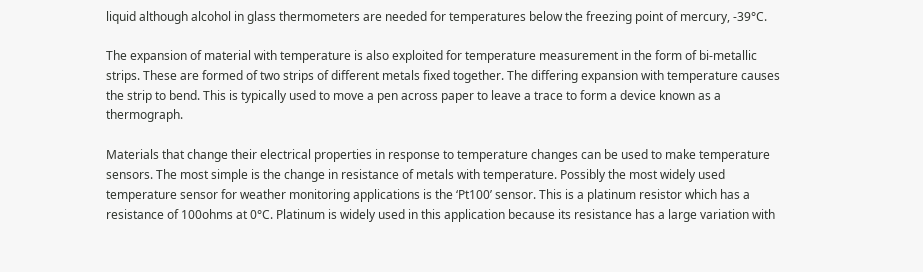liquid although alcohol in glass thermometers are needed for temperatures below the freezing point of mercury, -39°C.

The expansion of material with temperature is also exploited for temperature measurement in the form of bi-metallic strips. These are formed of two strips of different metals fixed together. The differing expansion with temperature causes the strip to bend. This is typically used to move a pen across paper to leave a trace to form a device known as a thermograph.

Materials that change their electrical properties in response to temperature changes can be used to make temperature sensors. The most simple is the change in resistance of metals with temperature. Possibly the most widely used temperature sensor for weather monitoring applications is the ‘Pt100’ sensor. This is a platinum resistor which has a resistance of 100ohms at 0°C. Platinum is widely used in this application because its resistance has a large variation with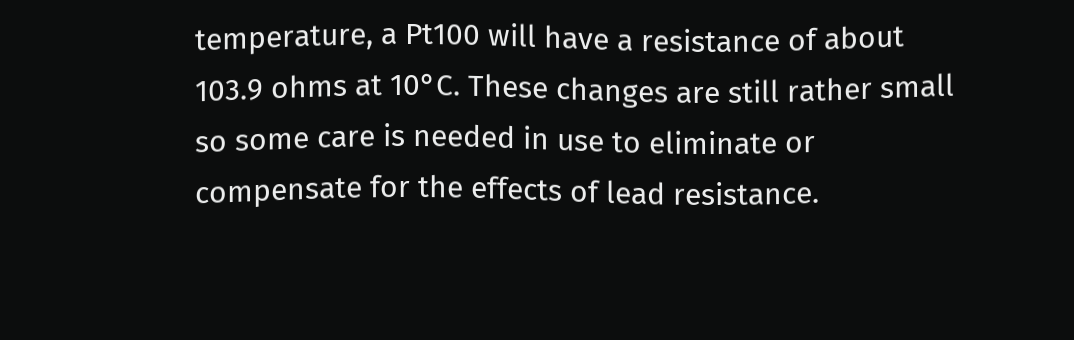temperature, a Pt100 will have a resistance of about 103.9 ohms at 10°C. These changes are still rather small so some care is needed in use to eliminate or compensate for the effects of lead resistance.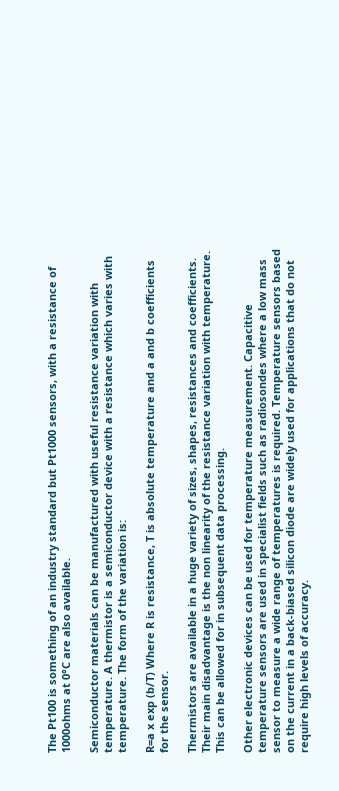The Pt100 is something of an industry standard but Pt1000 sensors, with a resistance of 1000ohms at 0°C are also available.

Semiconductor materials can be manufactured with useful resistance variation with temperature. A thermistor is a semiconductor device with a resistance which varies with temperature. The form of the variation is:

R=a x exp (b/T) Where R is resistance, T is absolute temperature and a and b coefficients for the sensor.

Thermistors are available in a huge variety of sizes, shapes, resistances and coefficients. Their main disadvantage is the non linearity of the resistance variation with temperature. This can be allowed for in subsequent data processing.

Other electronic devices can be used for temperature measurement. Capacitive temperature sensors are used in specialist fields such as radiosondes where a low mass sensor to measure a wide range of temperatures is required. Temperature sensors based on the current in a back-biased silicon diode are widely used for applications that do not require high levels of accuracy.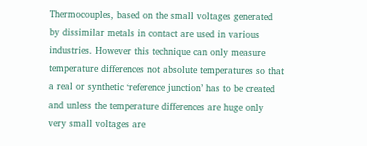Thermocouples, based on the small voltages generated by dissimilar metals in contact are used in various industries. However this technique can only measure temperature differences not absolute temperatures so that a real or synthetic ‘reference junction’ has to be created and unless the temperature differences are huge only very small voltages are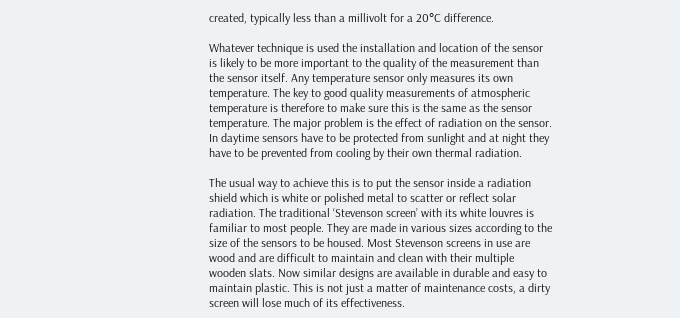created, typically less than a millivolt for a 20°C difference.

Whatever technique is used the installation and location of the sensor is likely to be more important to the quality of the measurement than the sensor itself. Any temperature sensor only measures its own temperature. The key to good quality measurements of atmospheric temperature is therefore to make sure this is the same as the sensor temperature. The major problem is the effect of radiation on the sensor. In daytime sensors have to be protected from sunlight and at night they have to be prevented from cooling by their own thermal radiation.

The usual way to achieve this is to put the sensor inside a radiation shield which is white or polished metal to scatter or reflect solar radiation. The traditional ‘Stevenson screen’ with its white louvres is familiar to most people. They are made in various sizes according to the size of the sensors to be housed. Most Stevenson screens in use are wood and are difficult to maintain and clean with their multiple wooden slats. Now similar designs are available in durable and easy to maintain plastic. This is not just a matter of maintenance costs, a dirty screen will lose much of its effectiveness.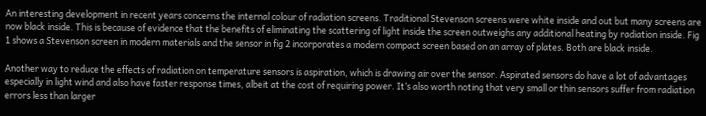An interesting development in recent years concerns the internal colour of radiation screens. Traditional Stevenson screens were white inside and out but many screens are now black inside. This is because of evidence that the benefits of eliminating the scattering of light inside the screen outweighs any additional heating by radiation inside. Fig 1 shows a Stevenson screen in modern materials and the sensor in fig 2 incorporates a modern compact screen based on an array of plates. Both are black inside.

Another way to reduce the effects of radiation on temperature sensors is aspiration, which is drawing air over the sensor. Aspirated sensors do have a lot of advantages especially in light wind and also have faster response times, albeit at the cost of requiring power. It’s also worth noting that very small or thin sensors suffer from radiation errors less than larger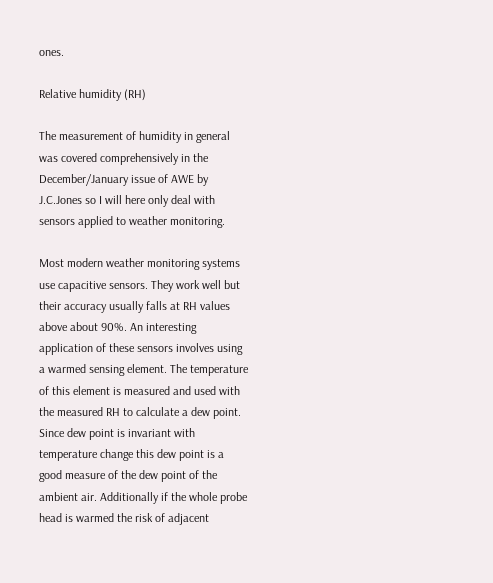ones.

Relative humidity (RH)

The measurement of humidity in general was covered comprehensively in the December/January issue of AWE by J.C.Jones so I will here only deal with sensors applied to weather monitoring.

Most modern weather monitoring systems use capacitive sensors. They work well but their accuracy usually falls at RH values above about 90%. An interesting application of these sensors involves using a warmed sensing element. The temperature of this element is measured and used with the measured RH to calculate a dew point. Since dew point is invariant with temperature change this dew point is a good measure of the dew point of the ambient air. Additionally if the whole probe head is warmed the risk of adjacent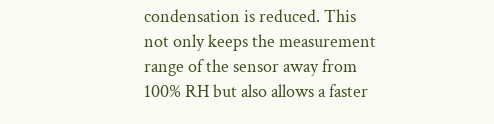condensation is reduced. This not only keeps the measurement range of the sensor away from 100% RH but also allows a faster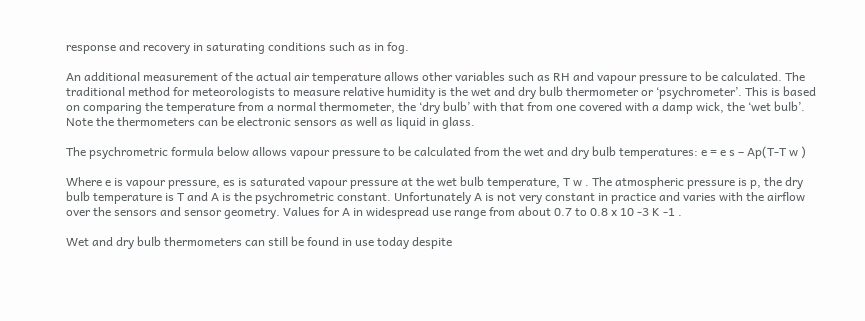response and recovery in saturating conditions such as in fog.

An additional measurement of the actual air temperature allows other variables such as RH and vapour pressure to be calculated. The traditional method for meteorologists to measure relative humidity is the wet and dry bulb thermometer or ‘psychrometer’. This is based on comparing the temperature from a normal thermometer, the ‘dry bulb’ with that from one covered with a damp wick, the ‘wet bulb’. Note the thermometers can be electronic sensors as well as liquid in glass.

The psychrometric formula below allows vapour pressure to be calculated from the wet and dry bulb temperatures: e = e s – Ap(T-T w )

Where e is vapour pressure, es is saturated vapour pressure at the wet bulb temperature, T w . The atmospheric pressure is p, the dry bulb temperature is T and A is the psychrometric constant. Unfortunately A is not very constant in practice and varies with the airflow over the sensors and sensor geometry. Values for A in widespread use range from about 0.7 to 0.8 x 10 -3 K -1 .

Wet and dry bulb thermometers can still be found in use today despite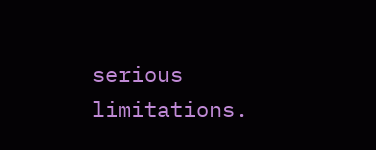serious limitations.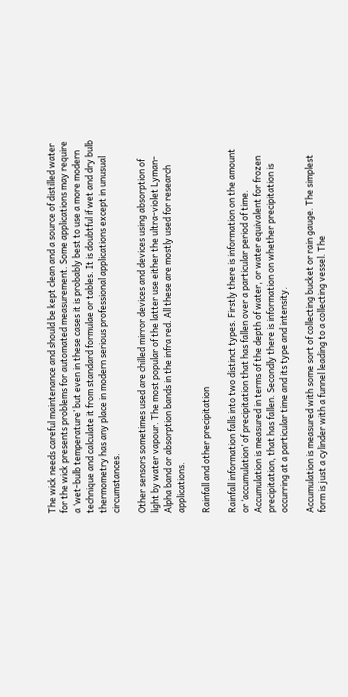The wick needs careful maintenance and should be kept clean and a source of distilled water for the wick presents problems for automated measurement. Some applications may require a ‘wet-bulb temperature’ but even in these cases it is probably best to use a more modern technique and calculate it from standard formulae or tables. It is doubtful if wet and dry bulb thermometry has any place in modern serious professional applications except in unusual circumstances.

Other sensors sometimes used are chilled mirror devices and devices using absorption of light by water vapour. The most popular of the latter use either the ultra-violet Lyman-Alpha band or absorption bands in the infra red. All these are mostly used for research applications.

Rainfall and other precipitation

Rainfall information falls into two distinct types. Firstly there is information on the amount or ‘accumulation’ of precipitation that has fallen over a particular period of time. Accumulation is measured in terms of the depth of water, or water equivalent for frozen precipitation, that has fallen. Secondly there is information on whether precipitation is occurring at a particular time and its type and intensity.

Accumulation is measured with some sort of collecting bucket or rain gauge. The simplest form is just a cylinder with a funnel leading to a collecting vessel. The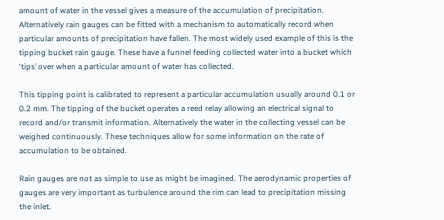amount of water in the vessel gives a measure of the accumulation of precipitation. Alternatively rain gauges can be fitted with a mechanism to automatically record when particular amounts of precipitation have fallen. The most widely used example of this is the tipping bucket rain gauge. These have a funnel feeding collected water into a bucket which ‘tips’ over when a particular amount of water has collected.

This tipping point is calibrated to represent a particular accumulation usually around 0.1 or 0.2 mm. The tipping of the bucket operates a reed relay allowing an electrical signal to record and/or transmit information. Alternatively the water in the collecting vessel can be weighed continuously. These techniques allow for some information on the rate of accumulation to be obtained.

Rain gauges are not as simple to use as might be imagined. The aerodynamic properties of gauges are very important as turbulence around the rim can lead to precipitation missing the inlet.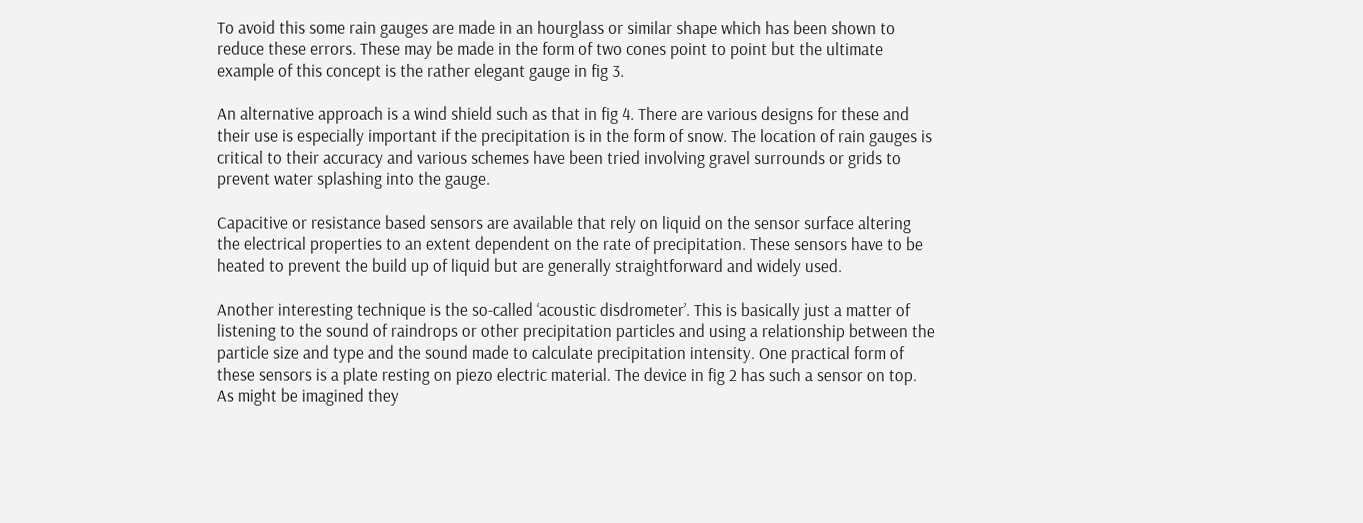To avoid this some rain gauges are made in an hourglass or similar shape which has been shown to reduce these errors. These may be made in the form of two cones point to point but the ultimate example of this concept is the rather elegant gauge in fig 3.

An alternative approach is a wind shield such as that in fig 4. There are various designs for these and their use is especially important if the precipitation is in the form of snow. The location of rain gauges is critical to their accuracy and various schemes have been tried involving gravel surrounds or grids to prevent water splashing into the gauge.

Capacitive or resistance based sensors are available that rely on liquid on the sensor surface altering the electrical properties to an extent dependent on the rate of precipitation. These sensors have to be heated to prevent the build up of liquid but are generally straightforward and widely used.

Another interesting technique is the so-called ‘acoustic disdrometer’. This is basically just a matter of listening to the sound of raindrops or other precipitation particles and using a relationship between the particle size and type and the sound made to calculate precipitation intensity. One practical form of these sensors is a plate resting on piezo electric material. The device in fig 2 has such a sensor on top. As might be imagined they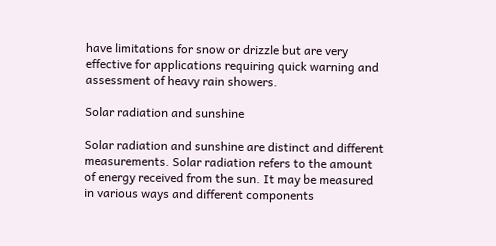have limitations for snow or drizzle but are very effective for applications requiring quick warning and assessment of heavy rain showers.

Solar radiation and sunshine

Solar radiation and sunshine are distinct and different measurements. Solar radiation refers to the amount of energy received from the sun. It may be measured in various ways and different components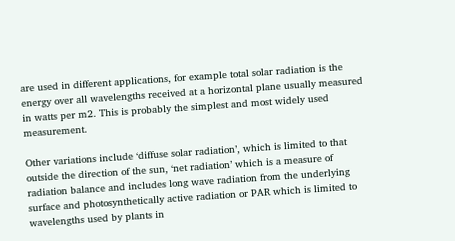are used in different applications, for example total solar radiation is the energy over all wavelengths received at a horizontal plane usually measured in watts per m2. This is probably the simplest and most widely used measurement.

Other variations include ‘diffuse solar radiation’, which is limited to that outside the direction of the sun, ‘net radiation’ which is a measure of radiation balance and includes long wave radiation from the underlying surface and photosynthetically active radiation or PAR which is limited to wavelengths used by plants in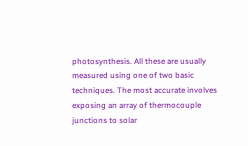photosynthesis. All these are usually measured using one of two basic techniques. The most accurate involves exposing an array of thermocouple junctions to solar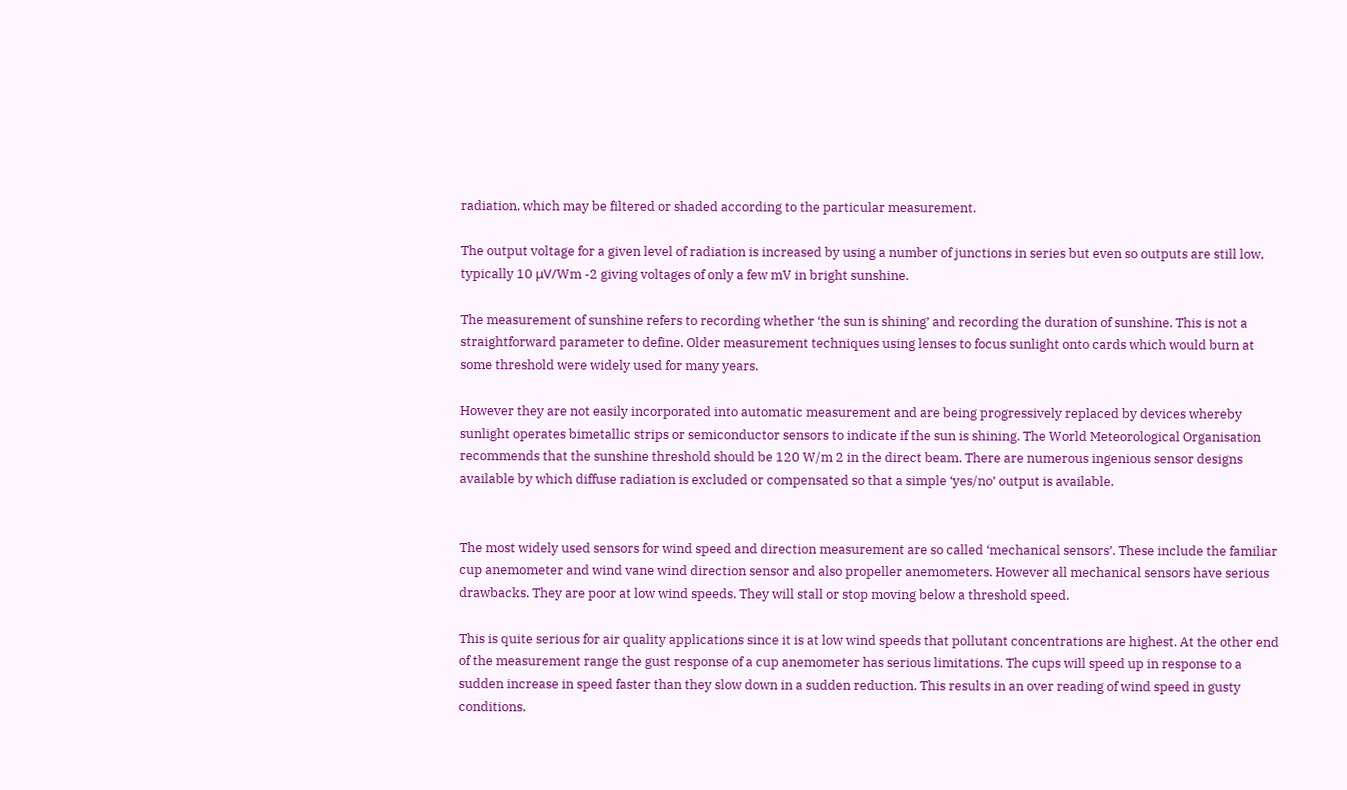radiation, which may be filtered or shaded according to the particular measurement.

The output voltage for a given level of radiation is increased by using a number of junctions in series but even so outputs are still low, typically 10 μV/Wm -2 giving voltages of only a few mV in bright sunshine.

The measurement of sunshine refers to recording whether ‘the sun is shining’ and recording the duration of sunshine. This is not a straightforward parameter to define. Older measurement techniques using lenses to focus sunlight onto cards which would burn at some threshold were widely used for many years.

However they are not easily incorporated into automatic measurement and are being progressively replaced by devices whereby sunlight operates bimetallic strips or semiconductor sensors to indicate if the sun is shining. The World Meteorological Organisation recommends that the sunshine threshold should be 120 W/m 2 in the direct beam. There are numerous ingenious sensor designs available by which diffuse radiation is excluded or compensated so that a simple ‘yes/no’ output is available.


The most widely used sensors for wind speed and direction measurement are so called ‘mechanical sensors’. These include the familiar cup anemometer and wind vane wind direction sensor and also propeller anemometers. However all mechanical sensors have serious drawbacks. They are poor at low wind speeds. They will stall or stop moving below a threshold speed.

This is quite serious for air quality applications since it is at low wind speeds that pollutant concentrations are highest. At the other end of the measurement range the gust response of a cup anemometer has serious limitations. The cups will speed up in response to a sudden increase in speed faster than they slow down in a sudden reduction. This results in an over reading of wind speed in gusty conditions.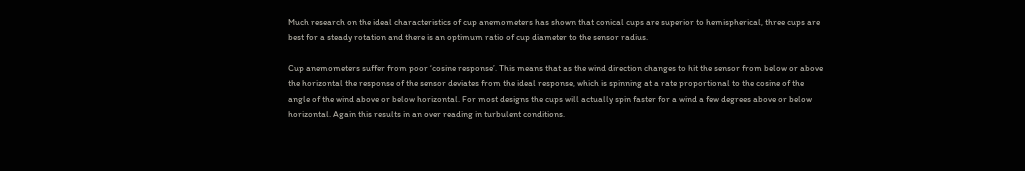Much research on the ideal characteristics of cup anemometers has shown that conical cups are superior to hemispherical, three cups are best for a steady rotation and there is an optimum ratio of cup diameter to the sensor radius.

Cup anemometers suffer from poor ‘cosine response’. This means that as the wind direction changes to hit the sensor from below or above the horizontal the response of the sensor deviates from the ideal response, which is spinning at a rate proportional to the cosine of the angle of the wind above or below horizontal. For most designs the cups will actually spin faster for a wind a few degrees above or below horizontal. Again this results in an over reading in turbulent conditions.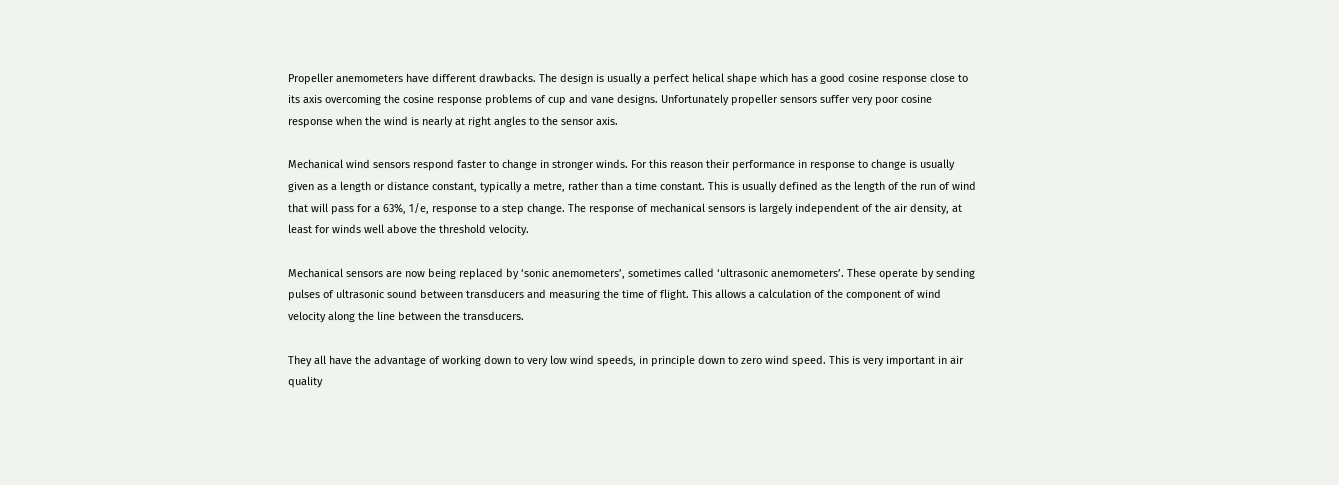Propeller anemometers have different drawbacks. The design is usually a perfect helical shape which has a good cosine response close to its axis overcoming the cosine response problems of cup and vane designs. Unfortunately propeller sensors suffer very poor cosine response when the wind is nearly at right angles to the sensor axis.

Mechanical wind sensors respond faster to change in stronger winds. For this reason their performance in response to change is usually given as a length or distance constant, typically a metre, rather than a time constant. This is usually defined as the length of the run of wind that will pass for a 63%, 1/e, response to a step change. The response of mechanical sensors is largely independent of the air density, at least for winds well above the threshold velocity.

Mechanical sensors are now being replaced by ‘sonic anemometers’, sometimes called ‘ultrasonic anemometers’. These operate by sending pulses of ultrasonic sound between transducers and measuring the time of flight. This allows a calculation of the component of wind velocity along the line between the transducers.

They all have the advantage of working down to very low wind speeds, in principle down to zero wind speed. This is very important in air quality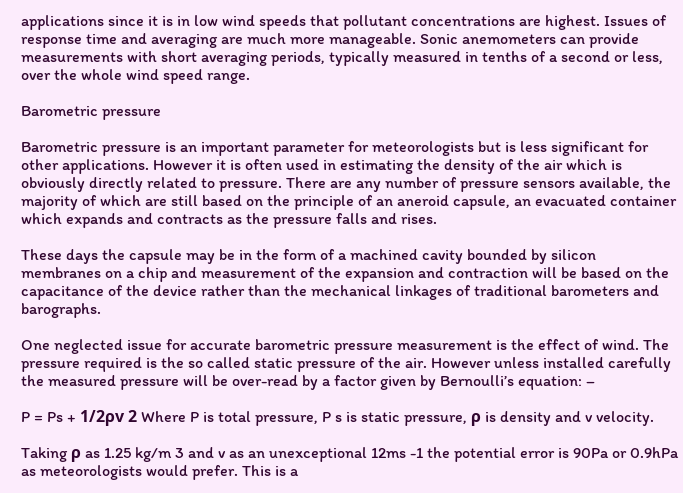applications since it is in low wind speeds that pollutant concentrations are highest. Issues of response time and averaging are much more manageable. Sonic anemometers can provide measurements with short averaging periods, typically measured in tenths of a second or less, over the whole wind speed range.

Barometric pressure

Barometric pressure is an important parameter for meteorologists but is less significant for other applications. However it is often used in estimating the density of the air which is obviously directly related to pressure. There are any number of pressure sensors available, the majority of which are still based on the principle of an aneroid capsule, an evacuated container which expands and contracts as the pressure falls and rises.

These days the capsule may be in the form of a machined cavity bounded by silicon membranes on a chip and measurement of the expansion and contraction will be based on the capacitance of the device rather than the mechanical linkages of traditional barometers and barographs.

One neglected issue for accurate barometric pressure measurement is the effect of wind. The pressure required is the so called static pressure of the air. However unless installed carefully the measured pressure will be over-read by a factor given by Bernoulli’s equation: –

P = Ps + 1/2ρv 2 Where P is total pressure, P s is static pressure, ρ is density and v velocity.

Taking ρ as 1.25 kg/m 3 and v as an unexceptional 12ms -1 the potential error is 90Pa or 0.9hPa as meteorologists would prefer. This is a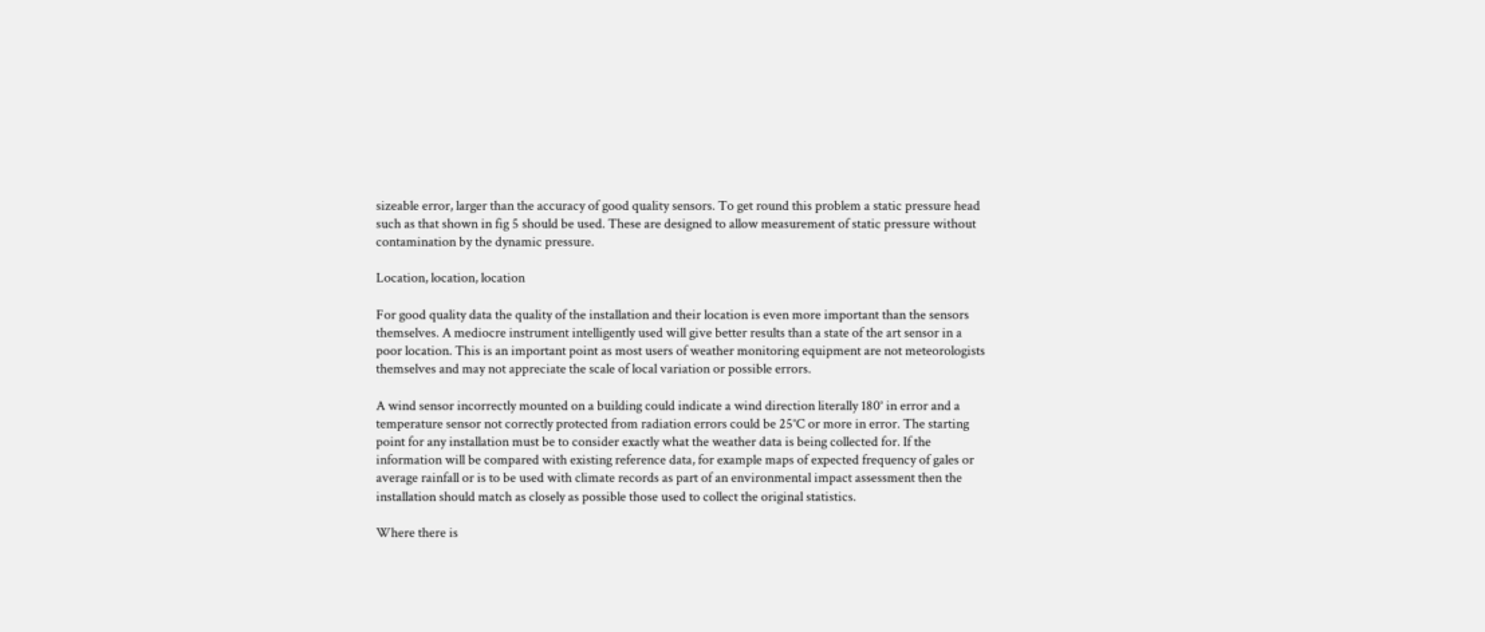sizeable error, larger than the accuracy of good quality sensors. To get round this problem a static pressure head such as that shown in fig 5 should be used. These are designed to allow measurement of static pressure without contamination by the dynamic pressure.

Location, location, location

For good quality data the quality of the installation and their location is even more important than the sensors themselves. A mediocre instrument intelligently used will give better results than a state of the art sensor in a poor location. This is an important point as most users of weather monitoring equipment are not meteorologists themselves and may not appreciate the scale of local variation or possible errors.

A wind sensor incorrectly mounted on a building could indicate a wind direction literally 180° in error and a temperature sensor not correctly protected from radiation errors could be 25°C or more in error. The starting point for any installation must be to consider exactly what the weather data is being collected for. If the information will be compared with existing reference data, for example maps of expected frequency of gales or average rainfall or is to be used with climate records as part of an environmental impact assessment then the installation should match as closely as possible those used to collect the original statistics.

Where there is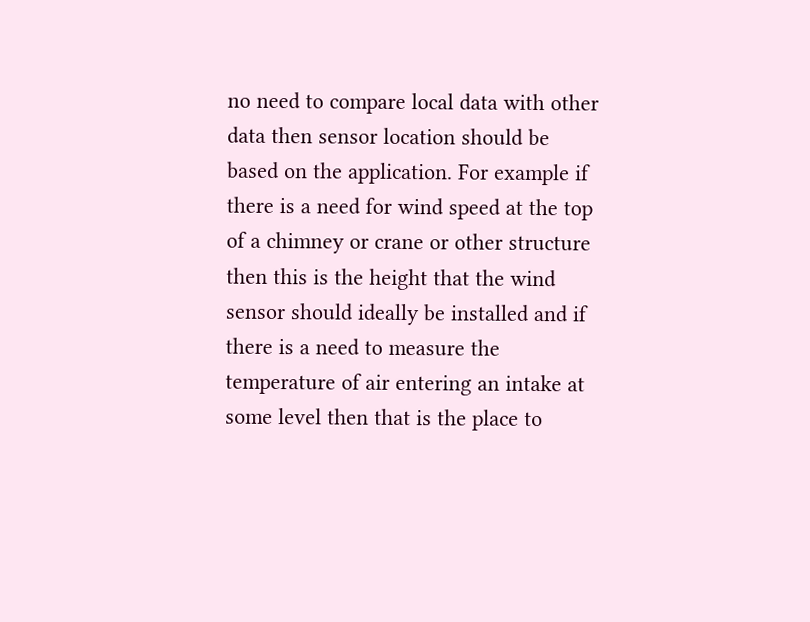no need to compare local data with other data then sensor location should be based on the application. For example if there is a need for wind speed at the top of a chimney or crane or other structure then this is the height that the wind sensor should ideally be installed and if there is a need to measure the temperature of air entering an intake at some level then that is the place to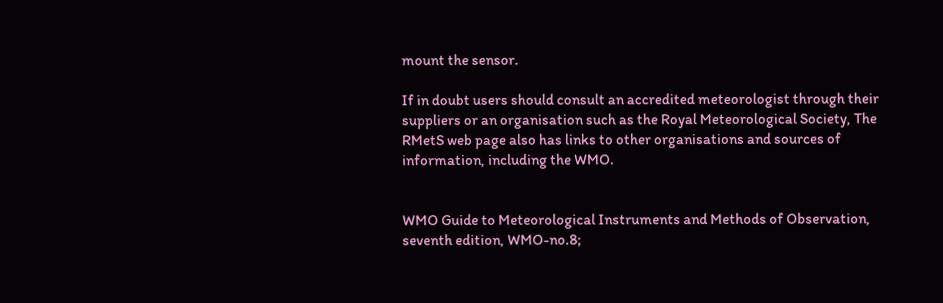mount the sensor.

If in doubt users should consult an accredited meteorologist through their suppliers or an organisation such as the Royal Meteorological Society, The RMetS web page also has links to other organisations and sources of information, including the WMO.


WMO Guide to Meteorological Instruments and Methods of Observation, seventh edition, WMO-no.8;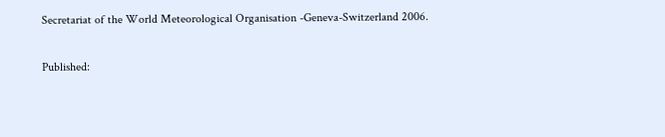Secretariat of the World Meteorological Organisation -Geneva-Switzerland 2006.

Published: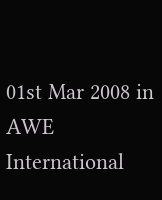01st Mar 2008 in AWE International